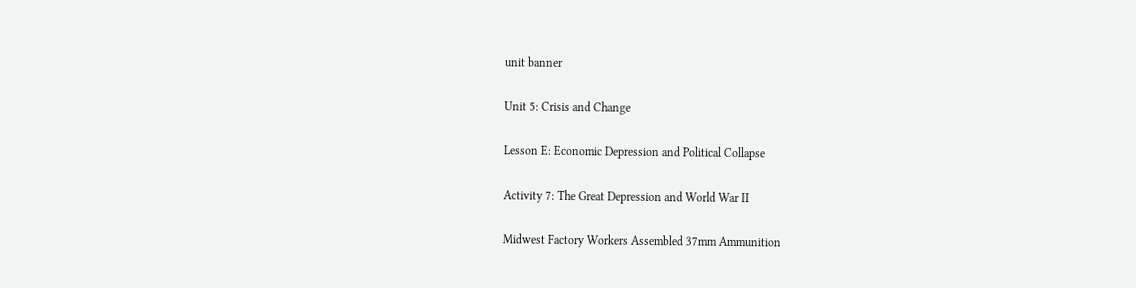unit banner

Unit 5: Crisis and Change

Lesson E: Economic Depression and Political Collapse

Activity 7: The Great Depression and World War II

Midwest Factory Workers Assembled 37mm Ammunition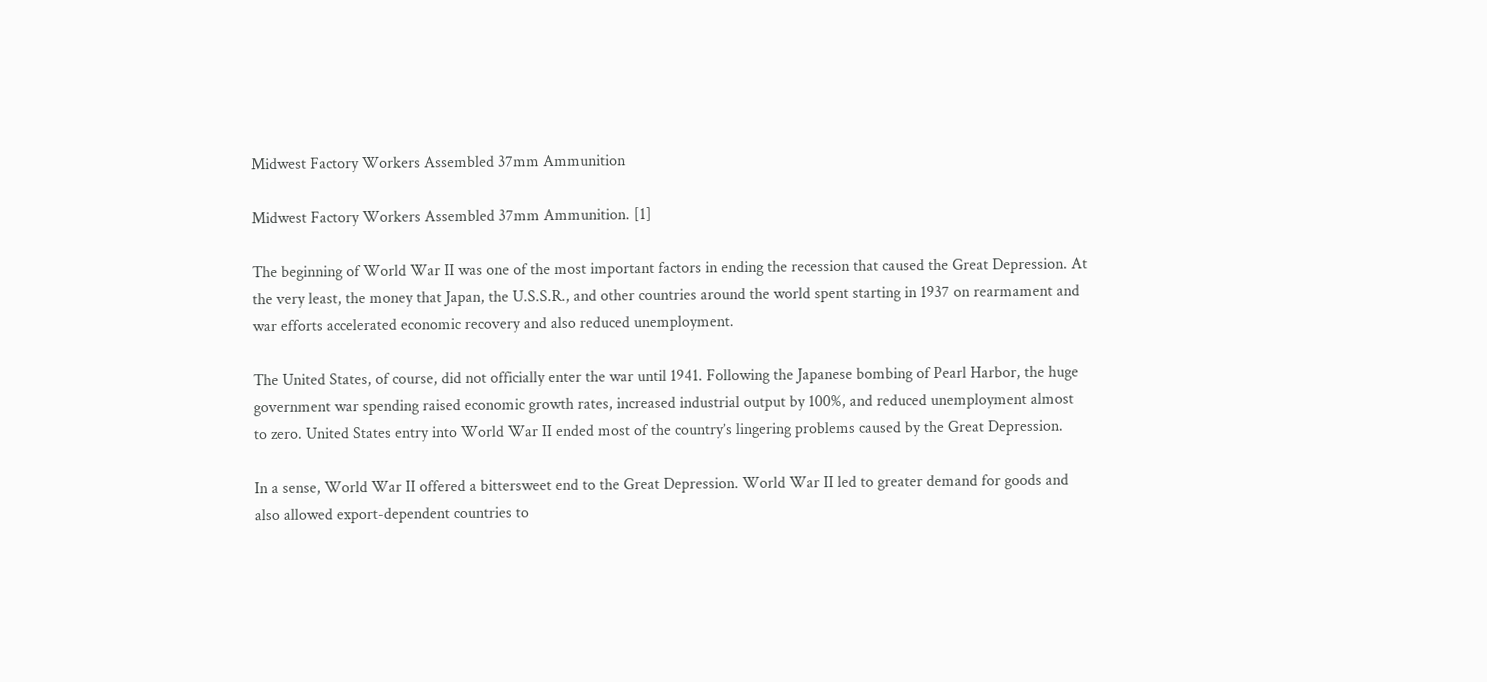Midwest Factory Workers Assembled 37mm Ammunition

Midwest Factory Workers Assembled 37mm Ammunition. [1]

The beginning of World War II was one of the most important factors in ending the recession that caused the Great Depression. At the very least, the money that Japan, the U.S.S.R., and other countries around the world spent starting in 1937 on rearmament and war efforts accelerated economic recovery and also reduced unemployment.

The United States, of course, did not officially enter the war until 1941. Following the Japanese bombing of Pearl Harbor, the huge government war spending raised economic growth rates, increased industrial output by 100%, and reduced unemployment almost to zero. United States entry into World War II ended most of the country’s lingering problems caused by the Great Depression.

In a sense, World War II offered a bittersweet end to the Great Depression. World War II led to greater demand for goods and also allowed export-dependent countries to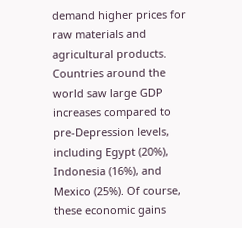demand higher prices for raw materials and agricultural products. Countries around the world saw large GDP increases compared to pre-Depression levels, including Egypt (20%), Indonesia (16%), and Mexico (25%). Of course, these economic gains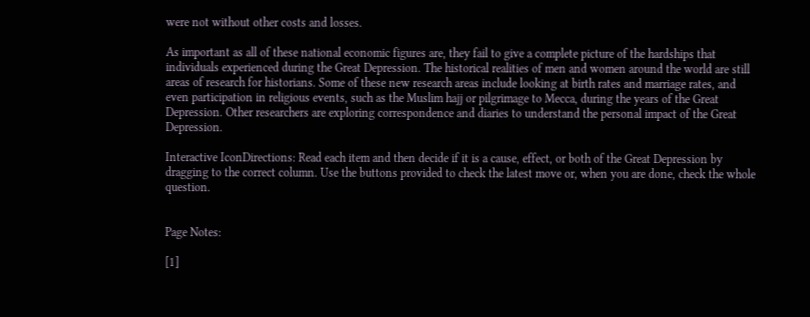were not without other costs and losses.

As important as all of these national economic figures are, they fail to give a complete picture of the hardships that individuals experienced during the Great Depression. The historical realities of men and women around the world are still areas of research for historians. Some of these new research areas include looking at birth rates and marriage rates, and even participation in religious events, such as the Muslim hajj or pilgrimage to Mecca, during the years of the Great Depression. Other researchers are exploring correspondence and diaries to understand the personal impact of the Great Depression.

Interactive IconDirections: Read each item and then decide if it is a cause, effect, or both of the Great Depression by dragging to the correct column. Use the buttons provided to check the latest move or, when you are done, check the whole question.


Page Notes:

[1]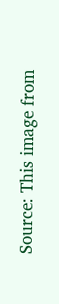Source: This image from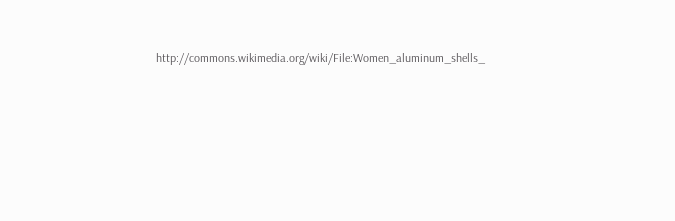http://commons.wikimedia.org/wiki/File:Women_aluminum_shells_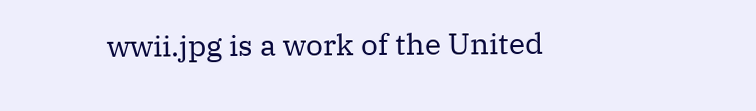wwii.jpg is a work of the United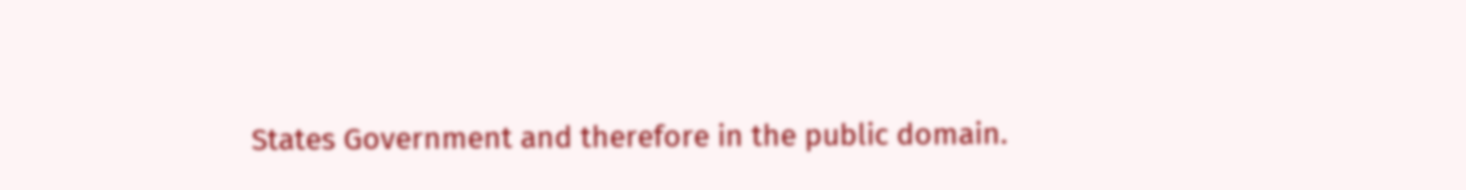States Government and therefore in the public domain.